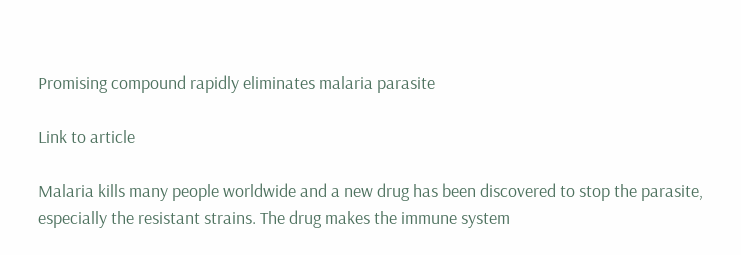Promising compound rapidly eliminates malaria parasite

Link to article

Malaria kills many people worldwide and a new drug has been discovered to stop the parasite, especially the resistant strains. The drug makes the immune system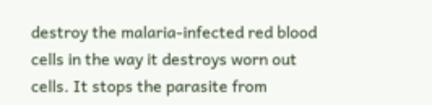destroy the malaria-infected red blood cells in the way it destroys worn out cells. It stops the parasite from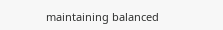maintaining balanced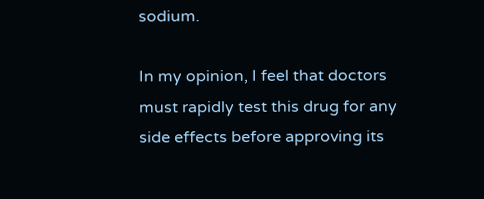sodium.

In my opinion, I feel that doctors must rapidly test this drug for any side effects before approving its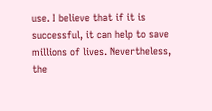use. I believe that if it is successful, it can help to save millions of lives. Nevertheless, the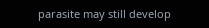parasite may still develop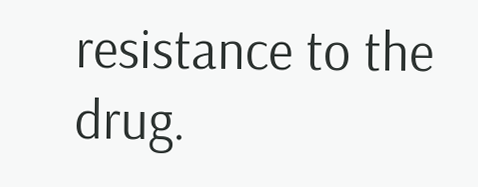resistance to the drug.